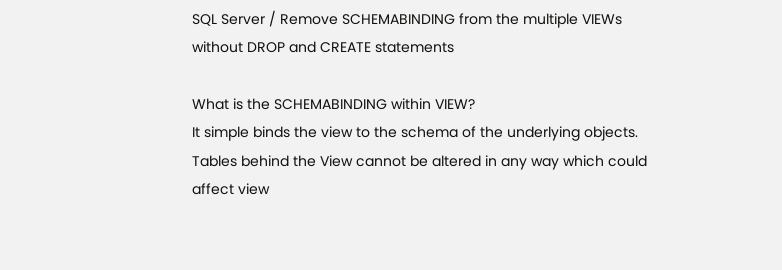SQL Server / Remove SCHEMABINDING from the multiple VIEWs without DROP and CREATE statements

What is the SCHEMABINDING within VIEW?
It simple binds the view to the schema of the underlying objects. Tables behind the View cannot be altered in any way which could affect view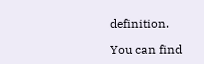definition.

You can find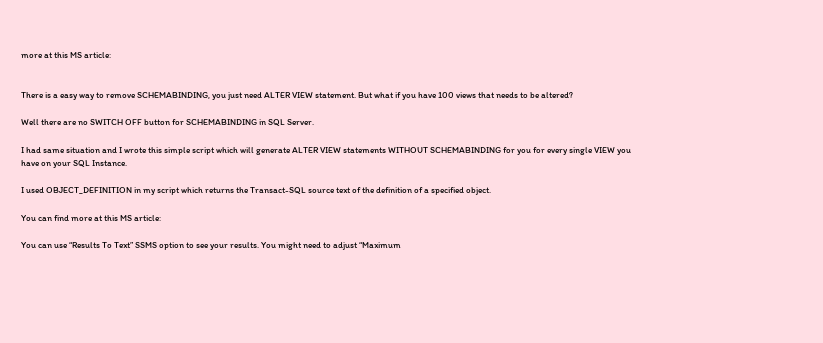more at this MS article:


There is a easy way to remove SCHEMABINDING, you just need ALTER VIEW statement. But what if you have 100 views that needs to be altered?

Well there are no SWITCH OFF button for SCHEMABINDING in SQL Server.

I had same situation and I wrote this simple script which will generate ALTER VIEW statements WITHOUT SCHEMABINDING for you for every single VIEW you have on your SQL Instance.

I used OBJECT_DEFINITION in my script which returns the Transact-SQL source text of the definition of a specified object.

You can find more at this MS article:

You can use “Results To Text” SSMS option to see your results. You might need to adjust “Maximum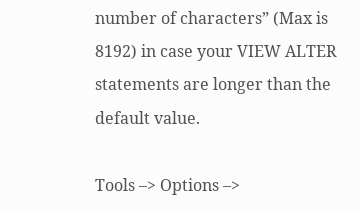number of characters” (Max is 8192) in case your VIEW ALTER statements are longer than the default value.

Tools –> Options –>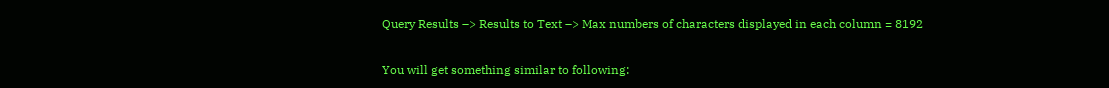Query Results –> Results to Text –> Max numbers of characters displayed in each column = 8192


You will get something similar to following: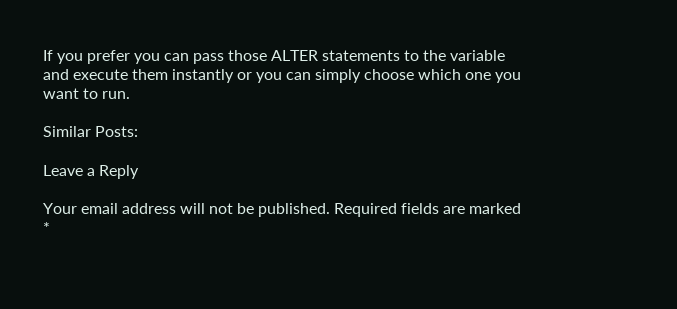If you prefer you can pass those ALTER statements to the variable and execute them instantly or you can simply choose which one you want to run.

Similar Posts:

Leave a Reply

Your email address will not be published. Required fields are marked *